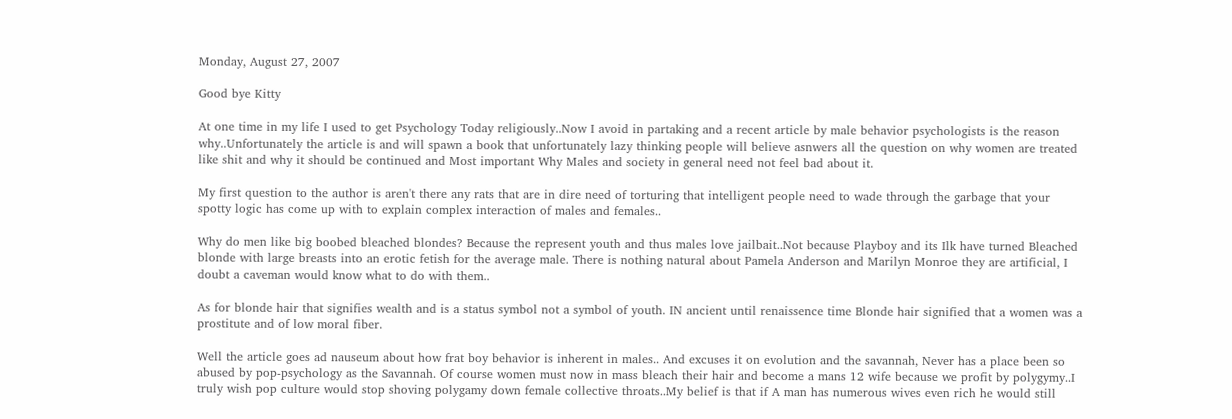Monday, August 27, 2007

Good bye Kitty

At one time in my life I used to get Psychology Today religiously..Now I avoid in partaking and a recent article by male behavior psychologists is the reason why..Unfortunately the article is and will spawn a book that unfortunately lazy thinking people will believe asnwers all the question on why women are treated like shit and why it should be continued and Most important Why Males and society in general need not feel bad about it.

My first question to the author is aren't there any rats that are in dire need of torturing that intelligent people need to wade through the garbage that your spotty logic has come up with to explain complex interaction of males and females..

Why do men like big boobed bleached blondes? Because the represent youth and thus males love jailbait..Not because Playboy and its Ilk have turned Bleached blonde with large breasts into an erotic fetish for the average male. There is nothing natural about Pamela Anderson and Marilyn Monroe they are artificial, I doubt a caveman would know what to do with them..

As for blonde hair that signifies wealth and is a status symbol not a symbol of youth. IN ancient until renaissence time Blonde hair signified that a women was a prostitute and of low moral fiber.

Well the article goes ad nauseum about how frat boy behavior is inherent in males.. And excuses it on evolution and the savannah, Never has a place been so abused by pop-psychology as the Savannah. Of course women must now in mass bleach their hair and become a mans 12 wife because we profit by polygymy..I truly wish pop culture would stop shoving polygamy down female collective throats..My belief is that if A man has numerous wives even rich he would still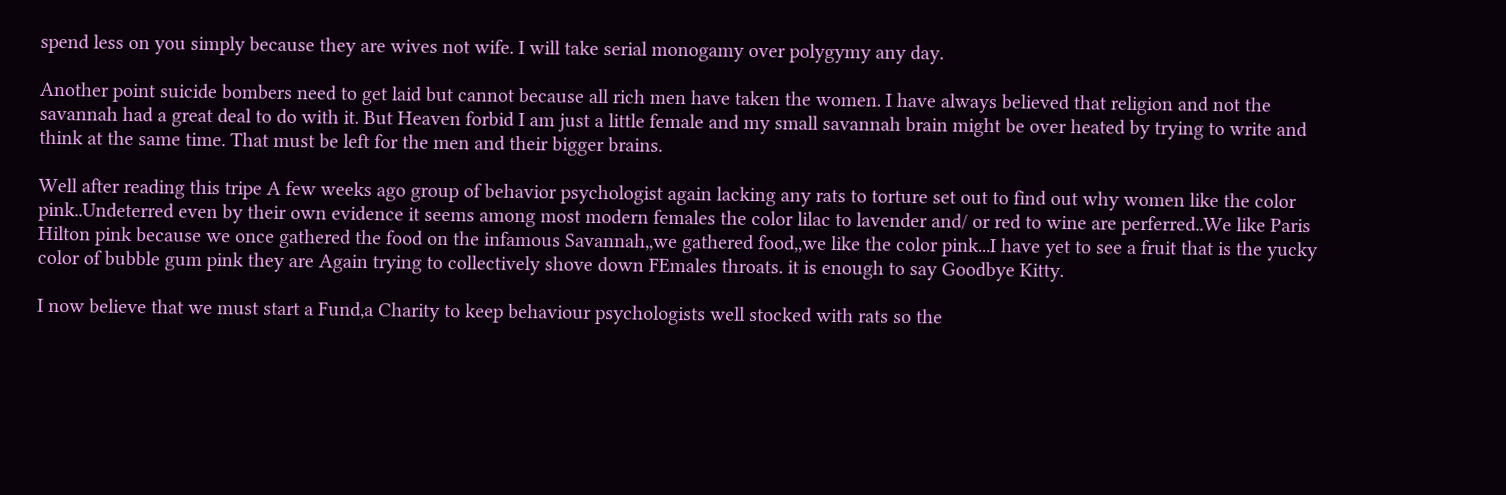spend less on you simply because they are wives not wife. I will take serial monogamy over polygymy any day.

Another point suicide bombers need to get laid but cannot because all rich men have taken the women. I have always believed that religion and not the savannah had a great deal to do with it. But Heaven forbid I am just a little female and my small savannah brain might be over heated by trying to write and think at the same time. That must be left for the men and their bigger brains.

Well after reading this tripe A few weeks ago group of behavior psychologist again lacking any rats to torture set out to find out why women like the color pink..Undeterred even by their own evidence it seems among most modern females the color lilac to lavender and/ or red to wine are perferred..We like Paris Hilton pink because we once gathered the food on the infamous Savannah,,we gathered food,,we like the color pink...I have yet to see a fruit that is the yucky color of bubble gum pink they are Again trying to collectively shove down FEmales throats. it is enough to say Goodbye Kitty.

I now believe that we must start a Fund,a Charity to keep behaviour psychologists well stocked with rats so the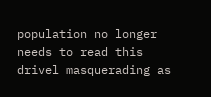population no longer needs to read this drivel masquerading as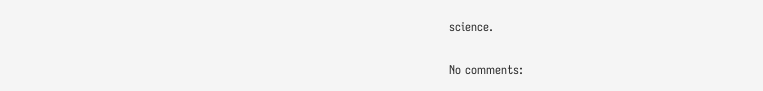science.

No comments: